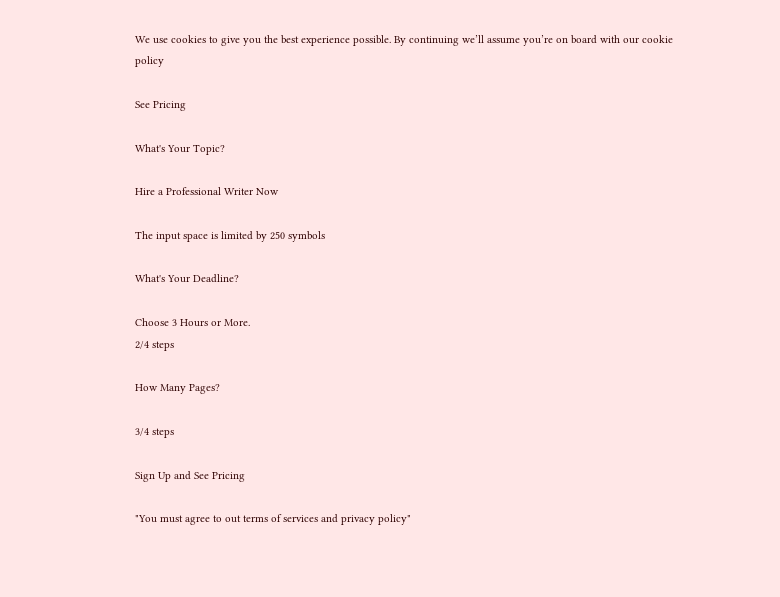We use cookies to give you the best experience possible. By continuing we’ll assume you’re on board with our cookie policy

See Pricing

What's Your Topic?

Hire a Professional Writer Now

The input space is limited by 250 symbols

What's Your Deadline?

Choose 3 Hours or More.
2/4 steps

How Many Pages?

3/4 steps

Sign Up and See Pricing

"You must agree to out terms of services and privacy policy"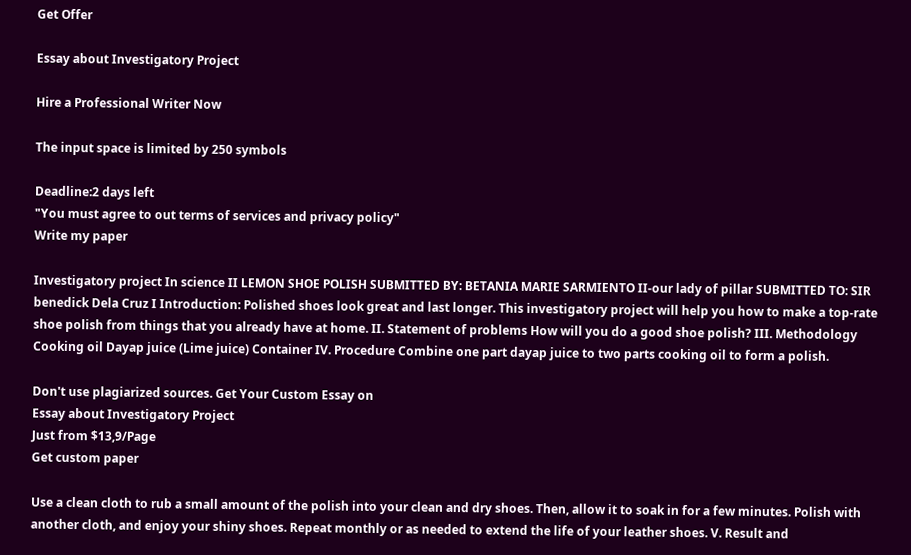Get Offer

Essay about Investigatory Project

Hire a Professional Writer Now

The input space is limited by 250 symbols

Deadline:2 days left
"You must agree to out terms of services and privacy policy"
Write my paper

Investigatory project In science II LEMON SHOE POLISH SUBMITTED BY: BETANIA MARIE SARMIENTO II-our lady of pillar SUBMITTED TO: SIR benedick Dela Cruz I Introduction: Polished shoes look great and last longer. This investigatory project will help you how to make a top-rate shoe polish from things that you already have at home. II. Statement of problems How will you do a good shoe polish? III. Methodology Cooking oil Dayap juice (Lime juice) Container IV. Procedure Combine one part dayap juice to two parts cooking oil to form a polish.

Don't use plagiarized sources. Get Your Custom Essay on
Essay about Investigatory Project
Just from $13,9/Page
Get custom paper

Use a clean cloth to rub a small amount of the polish into your clean and dry shoes. Then, allow it to soak in for a few minutes. Polish with another cloth, and enjoy your shiny shoes. Repeat monthly or as needed to extend the life of your leather shoes. V. Result and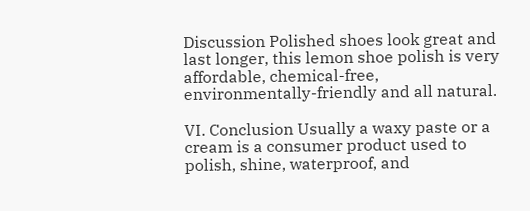Discussion Polished shoes look great and last longer, this lemon shoe polish is very affordable, chemical-free, environmentally-friendly and all natural.

VI. Conclusion Usually a waxy paste or a cream is a consumer product used to polish, shine, waterproof, and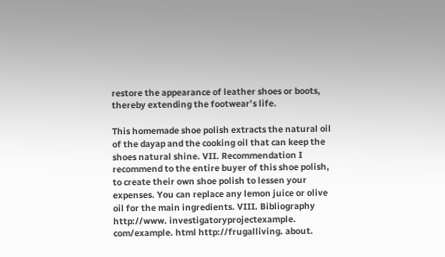restore the appearance of leather shoes or boots, thereby extending the footwear’s life.

This homemade shoe polish extracts the natural oil of the dayap and the cooking oil that can keep the shoes natural shine. VII. Recommendation I recommend to the entire buyer of this shoe polish, to create their own shoe polish to lessen your expenses. You can replace any lemon juice or olive oil for the main ingredients. VIII. Bibliography http://www. investigatoryprojectexample. com/example. html http://frugalliving. about.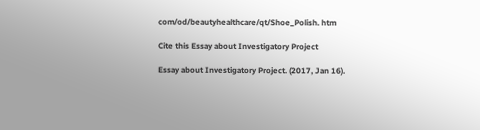com/od/beautyhealthcare/qt/Shoe_Polish. htm

Cite this Essay about Investigatory Project

Essay about Investigatory Project. (2017, Jan 16).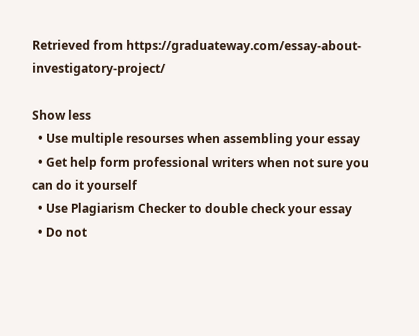Retrieved from https://graduateway.com/essay-about-investigatory-project/

Show less
  • Use multiple resourses when assembling your essay
  • Get help form professional writers when not sure you can do it yourself
  • Use Plagiarism Checker to double check your essay
  • Do not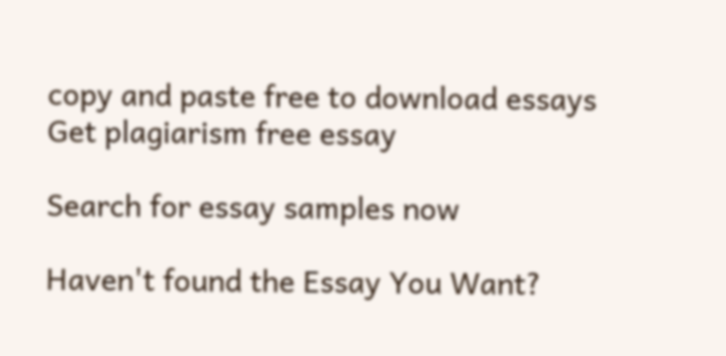copy and paste free to download essays
Get plagiarism free essay

Search for essay samples now

Haven't found the Essay You Want?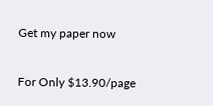Get my paper now

For Only $13.90/page